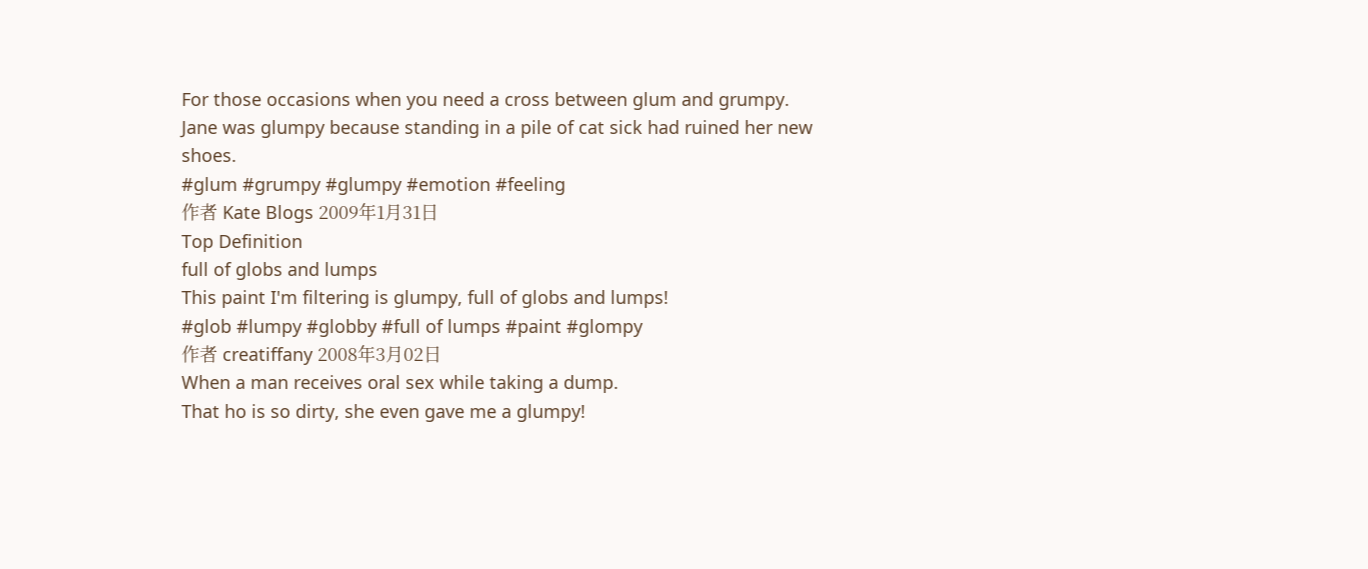For those occasions when you need a cross between glum and grumpy.
Jane was glumpy because standing in a pile of cat sick had ruined her new shoes.
#glum #grumpy #glumpy #emotion #feeling
作者 Kate Blogs 2009年1月31日
Top Definition
full of globs and lumps
This paint I'm filtering is glumpy, full of globs and lumps!
#glob #lumpy #globby #full of lumps #paint #glompy
作者 creatiffany 2008年3月02日
When a man receives oral sex while taking a dump.
That ho is so dirty, she even gave me a glumpy!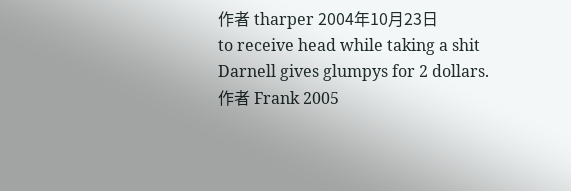作者 tharper 2004年10月23日
to receive head while taking a shit
Darnell gives glumpys for 2 dollars.
作者 Frank 2005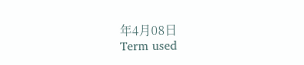年4月08日
Term used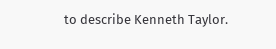to describe Kenneth Taylor.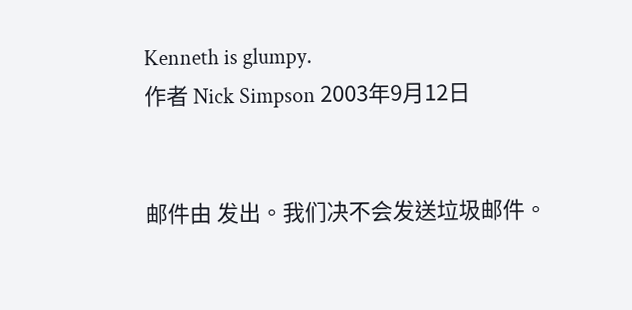Kenneth is glumpy.
作者 Nick Simpson 2003年9月12日


邮件由 发出。我们决不会发送垃圾邮件。